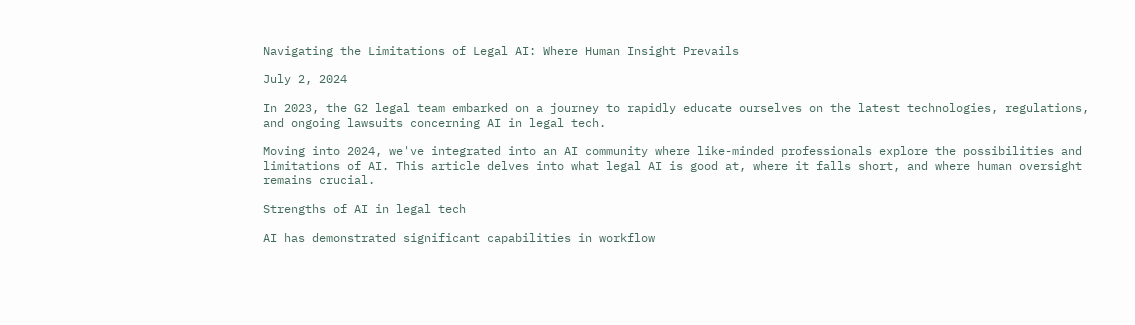Navigating the Limitations of Legal AI: Where Human Insight Prevails

July 2, 2024

In 2023, the G2 legal team embarked on a journey to rapidly educate ourselves on the latest technologies, regulations, and ongoing lawsuits concerning AI in legal tech.

Moving into 2024, we've integrated into an AI community where like-minded professionals explore the possibilities and limitations of AI. This article delves into what legal AI is good at, where it falls short, and where human oversight remains crucial.

Strengths of AI in legal tech

AI has demonstrated significant capabilities in workflow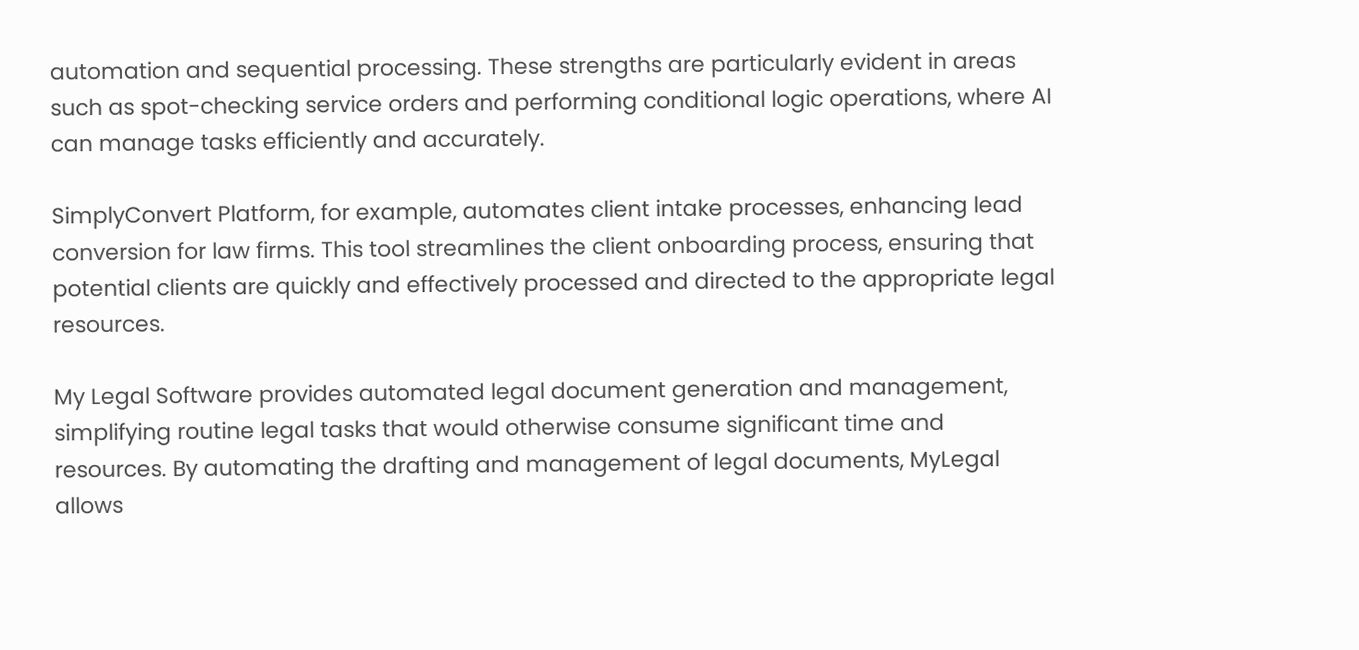automation and sequential processing. These strengths are particularly evident in areas such as spot-checking service orders and performing conditional logic operations, where AI can manage tasks efficiently and accurately.

SimplyConvert Platform, for example, automates client intake processes, enhancing lead conversion for law firms. This tool streamlines the client onboarding process, ensuring that potential clients are quickly and effectively processed and directed to the appropriate legal resources.

My Legal Software provides automated legal document generation and management, simplifying routine legal tasks that would otherwise consume significant time and resources. By automating the drafting and management of legal documents, MyLegal allows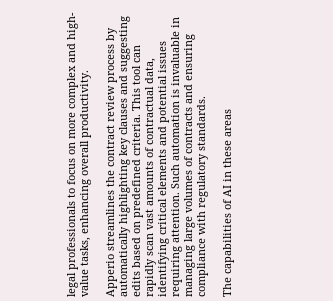legal professionals to focus on more complex and high-value tasks, enhancing overall productivity.

Apperio streamlines the contract review process by automatically highlighting key clauses and suggesting edits based on predefined criteria. This tool can rapidly scan vast amounts of contractual data, identifying critical elements and potential issues requiring attention. Such automation is invaluable in managing large volumes of contracts and ensuring compliance with regulatory standards.

The capabilities of AI in these areas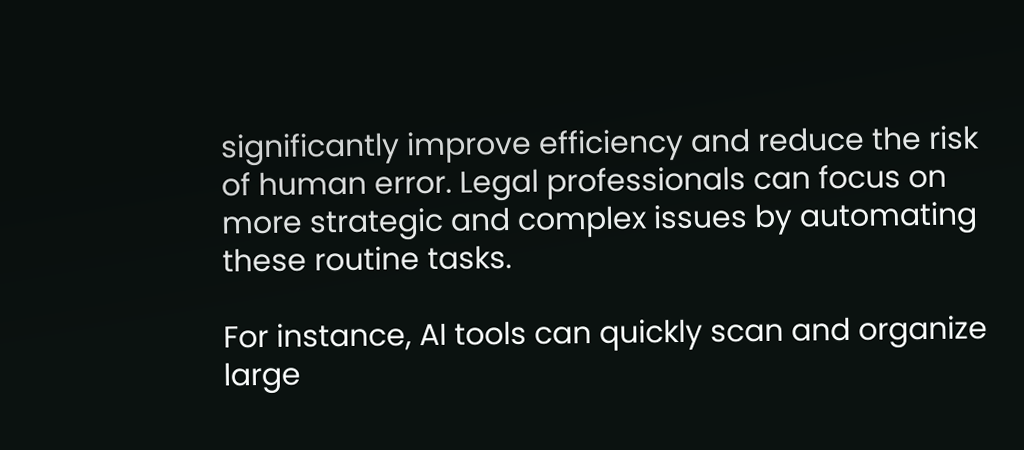significantly improve efficiency and reduce the risk of human error. Legal professionals can focus on more strategic and complex issues by automating these routine tasks.

For instance, AI tools can quickly scan and organize large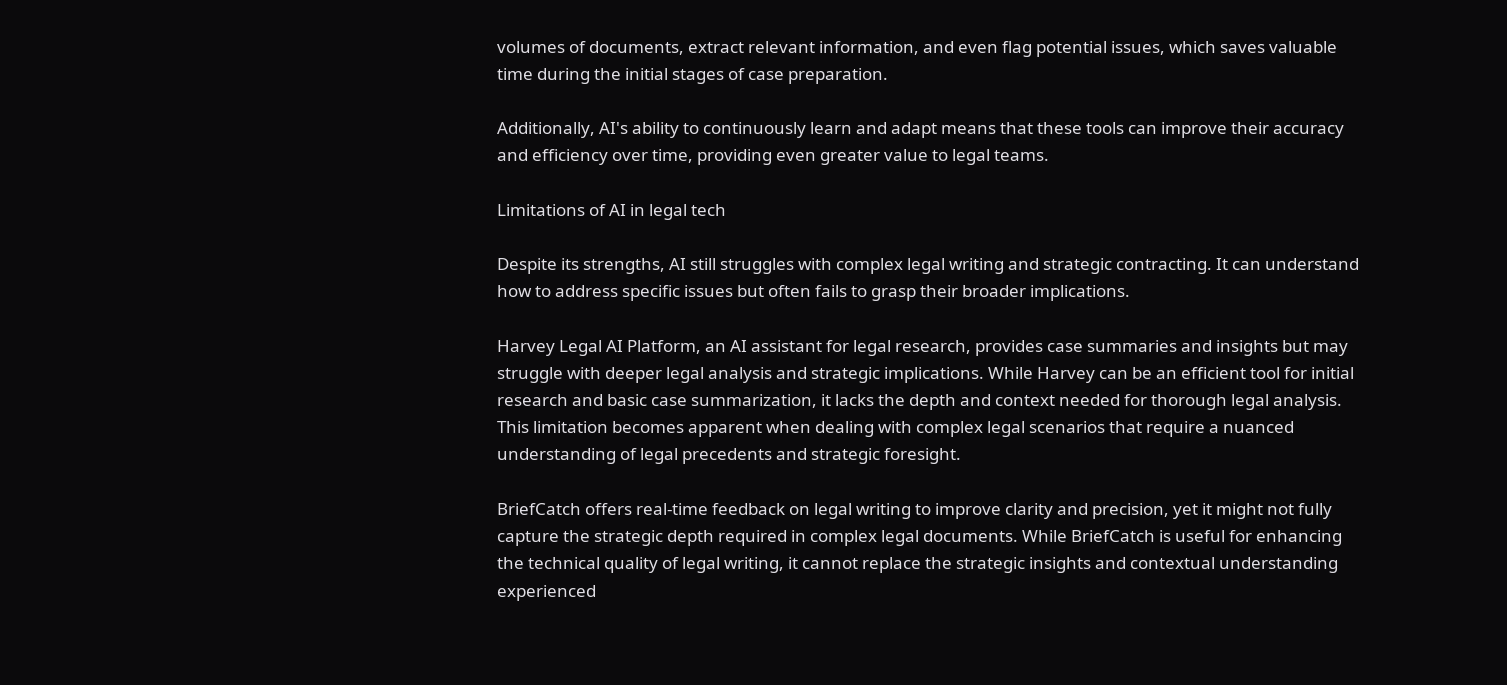volumes of documents, extract relevant information, and even flag potential issues, which saves valuable time during the initial stages of case preparation.

Additionally, AI's ability to continuously learn and adapt means that these tools can improve their accuracy and efficiency over time, providing even greater value to legal teams.

Limitations of AI in legal tech

Despite its strengths, AI still struggles with complex legal writing and strategic contracting. It can understand how to address specific issues but often fails to grasp their broader implications.

Harvey Legal AI Platform, an AI assistant for legal research, provides case summaries and insights but may struggle with deeper legal analysis and strategic implications. While Harvey can be an efficient tool for initial research and basic case summarization, it lacks the depth and context needed for thorough legal analysis. This limitation becomes apparent when dealing with complex legal scenarios that require a nuanced understanding of legal precedents and strategic foresight.

BriefCatch offers real-time feedback on legal writing to improve clarity and precision, yet it might not fully capture the strategic depth required in complex legal documents. While BriefCatch is useful for enhancing the technical quality of legal writing, it cannot replace the strategic insights and contextual understanding experienced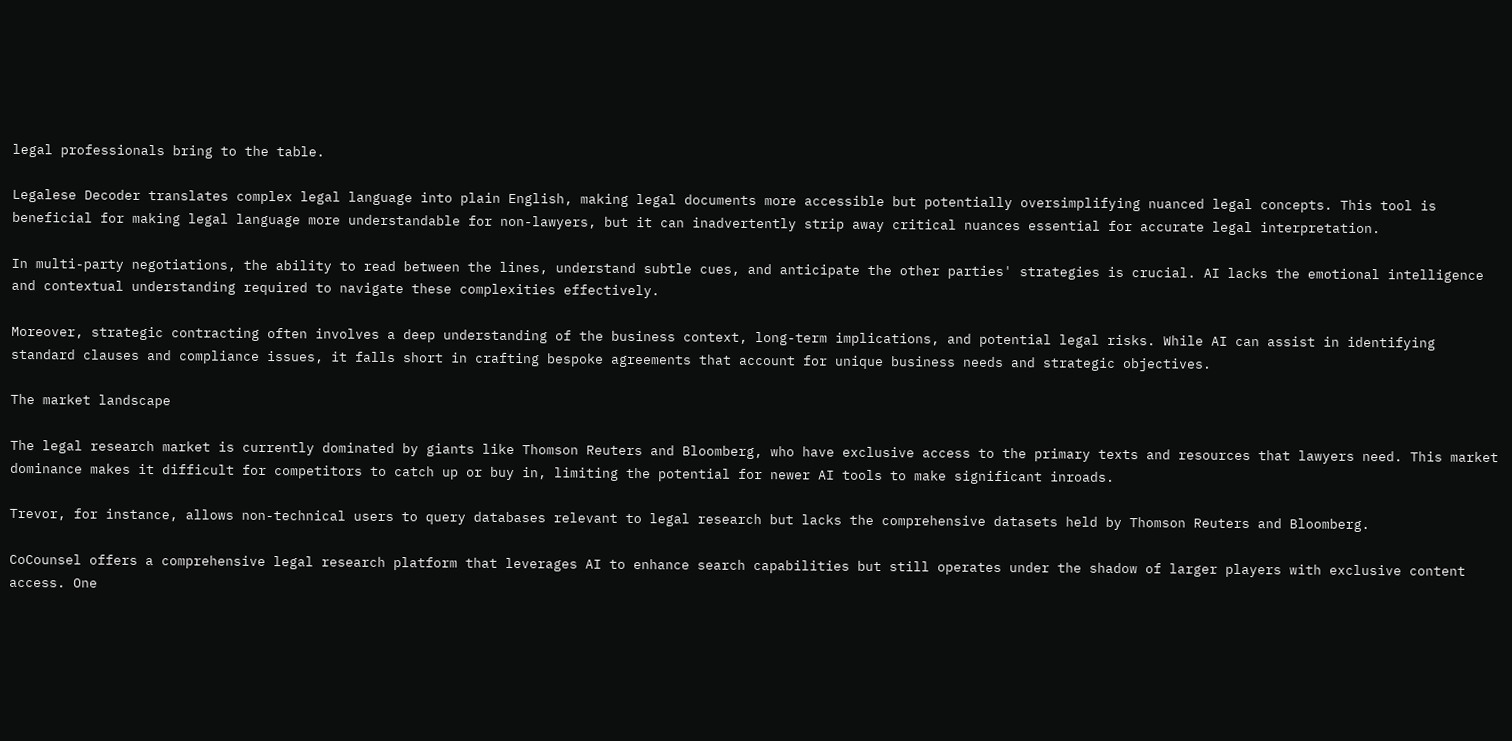legal professionals bring to the table.

Legalese Decoder translates complex legal language into plain English, making legal documents more accessible but potentially oversimplifying nuanced legal concepts. This tool is beneficial for making legal language more understandable for non-lawyers, but it can inadvertently strip away critical nuances essential for accurate legal interpretation.

In multi-party negotiations, the ability to read between the lines, understand subtle cues, and anticipate the other parties' strategies is crucial. AI lacks the emotional intelligence and contextual understanding required to navigate these complexities effectively.

Moreover, strategic contracting often involves a deep understanding of the business context, long-term implications, and potential legal risks. While AI can assist in identifying standard clauses and compliance issues, it falls short in crafting bespoke agreements that account for unique business needs and strategic objectives.

The market landscape

The legal research market is currently dominated by giants like Thomson Reuters and Bloomberg, who have exclusive access to the primary texts and resources that lawyers need. This market dominance makes it difficult for competitors to catch up or buy in, limiting the potential for newer AI tools to make significant inroads.

Trevor, for instance, allows non-technical users to query databases relevant to legal research but lacks the comprehensive datasets held by Thomson Reuters and Bloomberg.

CoCounsel offers a comprehensive legal research platform that leverages AI to enhance search capabilities but still operates under the shadow of larger players with exclusive content access. One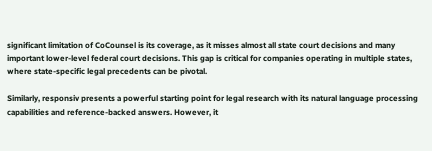significant limitation of CoCounsel is its coverage, as it misses almost all state court decisions and many important lower-level federal court decisions. This gap is critical for companies operating in multiple states, where state-specific legal precedents can be pivotal.

Similarly, responsiv presents a powerful starting point for legal research with its natural language processing capabilities and reference-backed answers. However, it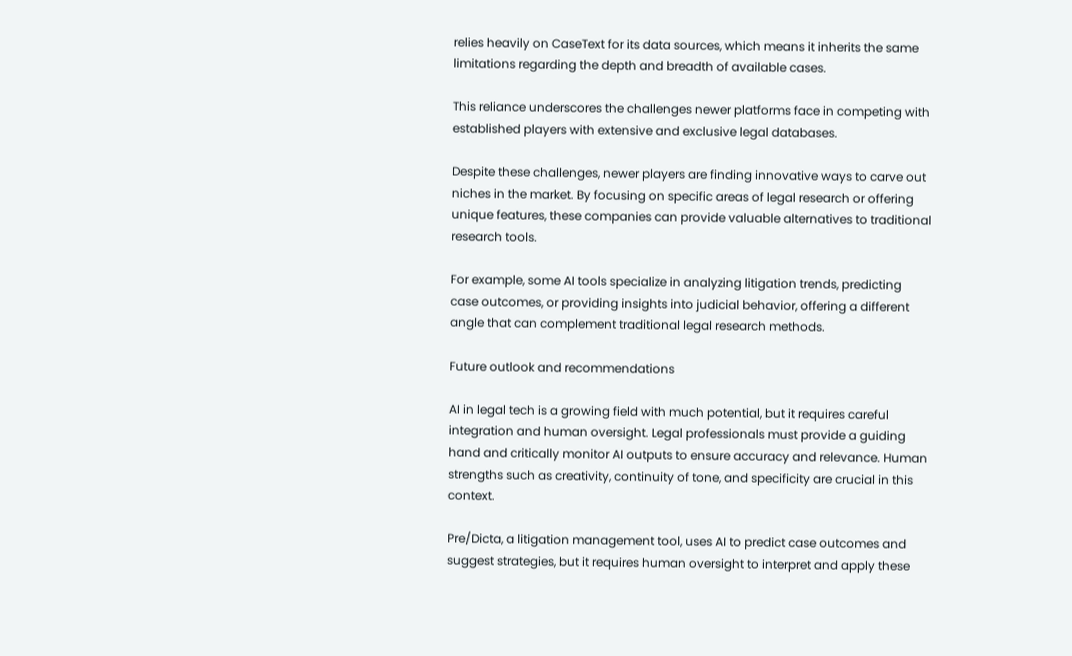relies heavily on CaseText for its data sources, which means it inherits the same limitations regarding the depth and breadth of available cases.

This reliance underscores the challenges newer platforms face in competing with established players with extensive and exclusive legal databases.

Despite these challenges, newer players are finding innovative ways to carve out niches in the market. By focusing on specific areas of legal research or offering unique features, these companies can provide valuable alternatives to traditional research tools.

For example, some AI tools specialize in analyzing litigation trends, predicting case outcomes, or providing insights into judicial behavior, offering a different angle that can complement traditional legal research methods.

Future outlook and recommendations

AI in legal tech is a growing field with much potential, but it requires careful integration and human oversight. Legal professionals must provide a guiding hand and critically monitor AI outputs to ensure accuracy and relevance. Human strengths such as creativity, continuity of tone, and specificity are crucial in this context.

Pre/Dicta, a litigation management tool, uses AI to predict case outcomes and suggest strategies, but it requires human oversight to interpret and apply these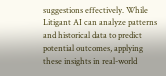suggestions effectively. While Litigant AI can analyze patterns and historical data to predict potential outcomes, applying these insights in real-world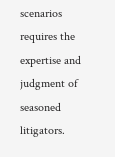scenarios requires the expertise and judgment of seasoned litigators.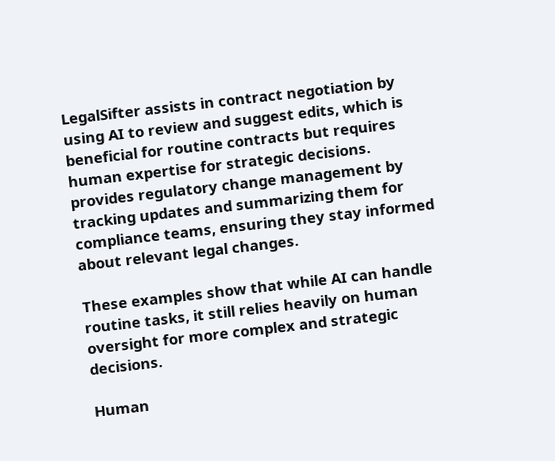LegalSifter assists in contract negotiation by using AI to review and suggest edits, which is beneficial for routine contracts but requires human expertise for strategic decisions. provides regulatory change management by tracking updates and summarizing them for compliance teams, ensuring they stay informed about relevant legal changes.

These examples show that while AI can handle routine tasks, it still relies heavily on human oversight for more complex and strategic decisions.

Human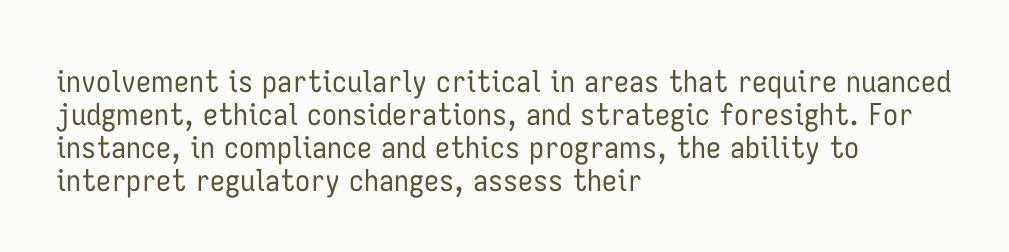involvement is particularly critical in areas that require nuanced judgment, ethical considerations, and strategic foresight. For instance, in compliance and ethics programs, the ability to interpret regulatory changes, assess their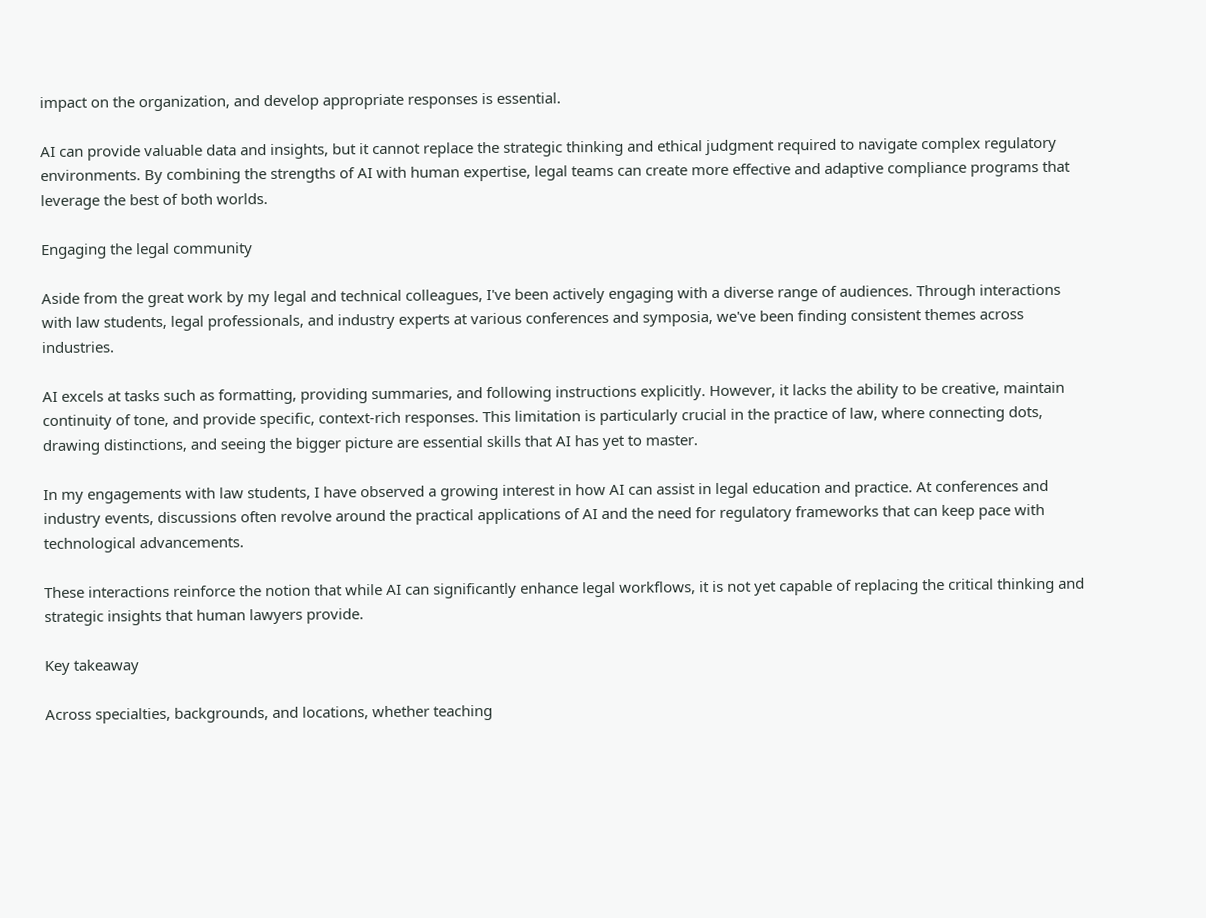impact on the organization, and develop appropriate responses is essential.

AI can provide valuable data and insights, but it cannot replace the strategic thinking and ethical judgment required to navigate complex regulatory environments. By combining the strengths of AI with human expertise, legal teams can create more effective and adaptive compliance programs that leverage the best of both worlds.

Engaging the legal community

Aside from the great work by my legal and technical colleagues, I've been actively engaging with a diverse range of audiences. Through interactions with law students, legal professionals, and industry experts at various conferences and symposia, we've been finding consistent themes across industries.

AI excels at tasks such as formatting, providing summaries, and following instructions explicitly. However, it lacks the ability to be creative, maintain continuity of tone, and provide specific, context-rich responses. This limitation is particularly crucial in the practice of law, where connecting dots, drawing distinctions, and seeing the bigger picture are essential skills that AI has yet to master.

In my engagements with law students, I have observed a growing interest in how AI can assist in legal education and practice. At conferences and industry events, discussions often revolve around the practical applications of AI and the need for regulatory frameworks that can keep pace with technological advancements.

These interactions reinforce the notion that while AI can significantly enhance legal workflows, it is not yet capable of replacing the critical thinking and strategic insights that human lawyers provide.

Key takeaway

Across specialties, backgrounds, and locations, whether teaching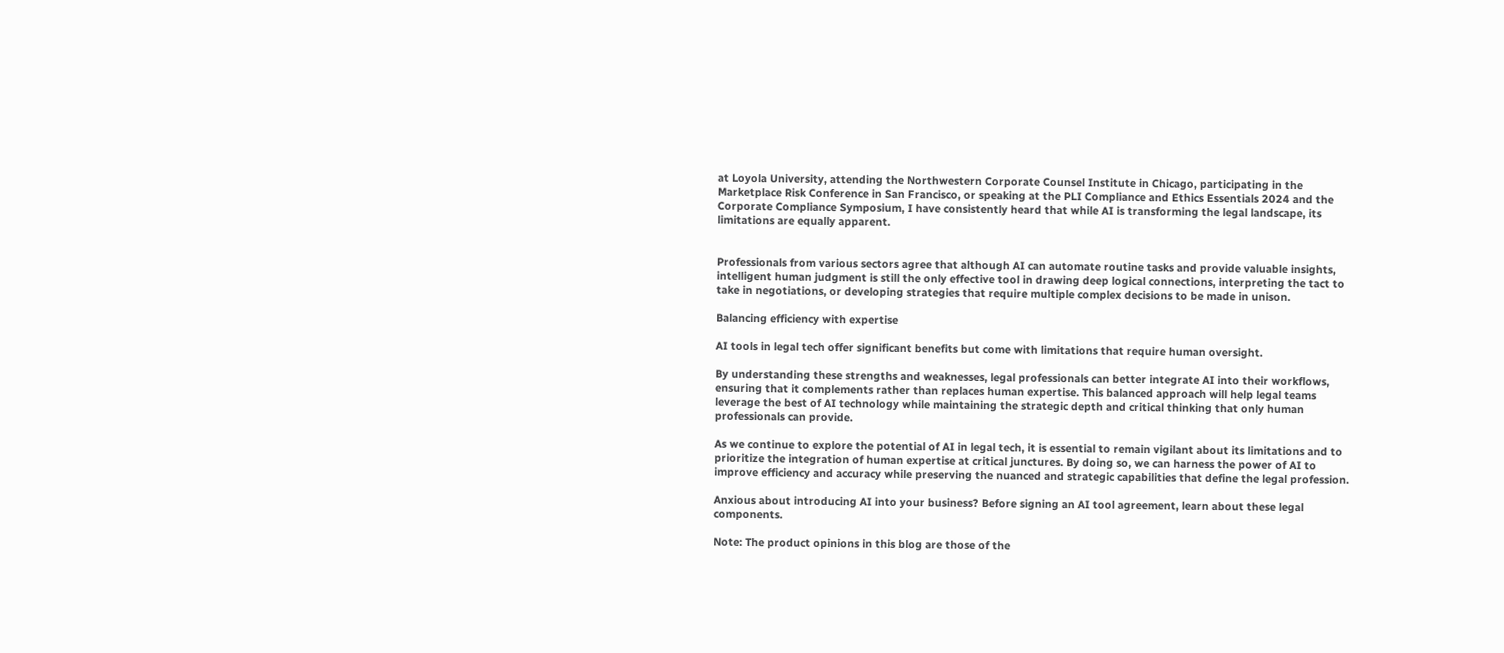at Loyola University, attending the Northwestern Corporate Counsel Institute in Chicago, participating in the Marketplace Risk Conference in San Francisco, or speaking at the PLI Compliance and Ethics Essentials 2024 and the Corporate Compliance Symposium, I have consistently heard that while AI is transforming the legal landscape, its limitations are equally apparent.


Professionals from various sectors agree that although AI can automate routine tasks and provide valuable insights, intelligent human judgment is still the only effective tool in drawing deep logical connections, interpreting the tact to take in negotiations, or developing strategies that require multiple complex decisions to be made in unison.

Balancing efficiency with expertise

AI tools in legal tech offer significant benefits but come with limitations that require human oversight.

By understanding these strengths and weaknesses, legal professionals can better integrate AI into their workflows, ensuring that it complements rather than replaces human expertise. This balanced approach will help legal teams leverage the best of AI technology while maintaining the strategic depth and critical thinking that only human professionals can provide.

As we continue to explore the potential of AI in legal tech, it is essential to remain vigilant about its limitations and to prioritize the integration of human expertise at critical junctures. By doing so, we can harness the power of AI to improve efficiency and accuracy while preserving the nuanced and strategic capabilities that define the legal profession.

Anxious about introducing AI into your business? Before signing an AI tool agreement, learn about these legal components.

Note: The product opinions in this blog are those of the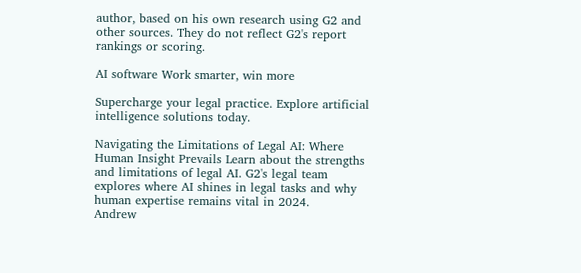author, based on his own research using G2 and other sources. They do not reflect G2's report rankings or scoring.

AI software Work smarter, win more

Supercharge your legal practice. Explore artificial intelligence solutions today.

Navigating the Limitations of Legal AI: Where Human Insight Prevails Learn about the strengths and limitations of legal AI. G2's legal team explores where AI shines in legal tasks and why human expertise remains vital in 2024.
Andrew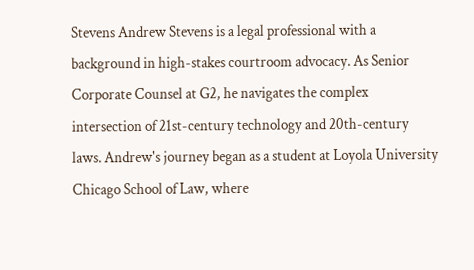Stevens Andrew Stevens is a legal professional with a background in high-stakes courtroom advocacy. As Senior Corporate Counsel at G2, he navigates the complex intersection of 21st-century technology and 20th-century laws. Andrew's journey began as a student at Loyola University Chicago School of Law, where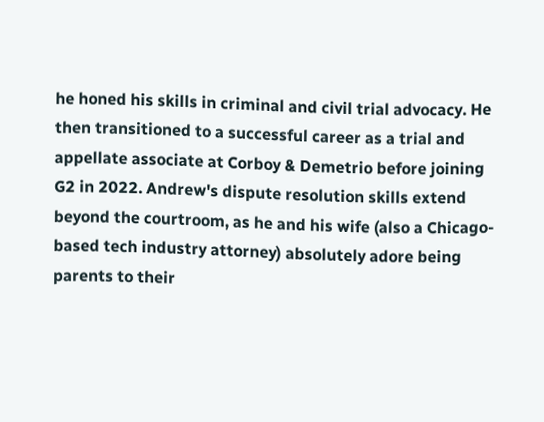he honed his skills in criminal and civil trial advocacy. He then transitioned to a successful career as a trial and appellate associate at Corboy & Demetrio before joining G2 in 2022. Andrew's dispute resolution skills extend beyond the courtroom, as he and his wife (also a Chicago-based tech industry attorney) absolutely adore being parents to their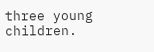three young children.